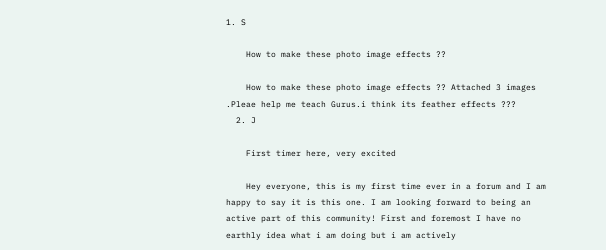1. S

    How to make these photo image effects ??

    How to make these photo image effects ?? Attached 3 images .Pleae help me teach Gurus.i think its feather effects ???
  2. J

    First timer here, very excited

    Hey everyone, this is my first time ever in a forum and I am happy to say it is this one. I am looking forward to being an active part of this community! First and foremost I have no earthly idea what i am doing but i am actively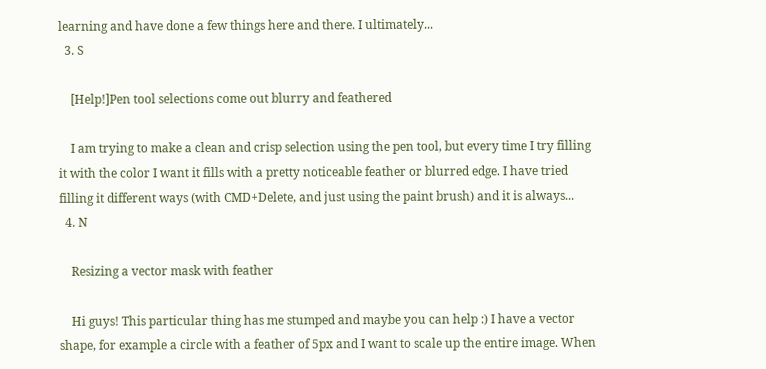learning and have done a few things here and there. I ultimately...
  3. S

    [Help!]Pen tool selections come out blurry and feathered

    I am trying to make a clean and crisp selection using the pen tool, but every time I try filling it with the color I want it fills with a pretty noticeable feather or blurred edge. I have tried filling it different ways (with CMD+Delete, and just using the paint brush) and it is always...
  4. N

    Resizing a vector mask with feather

    Hi guys! This particular thing has me stumped and maybe you can help :) I have a vector shape, for example a circle with a feather of 5px and I want to scale up the entire image. When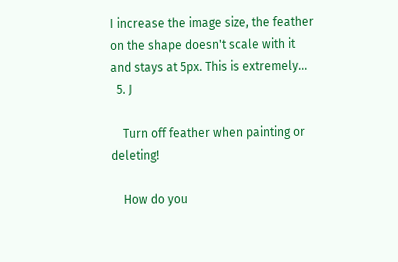I increase the image size, the feather on the shape doesn't scale with it and stays at 5px. This is extremely...
  5. J

    Turn off feather when painting or deleting!

    How do you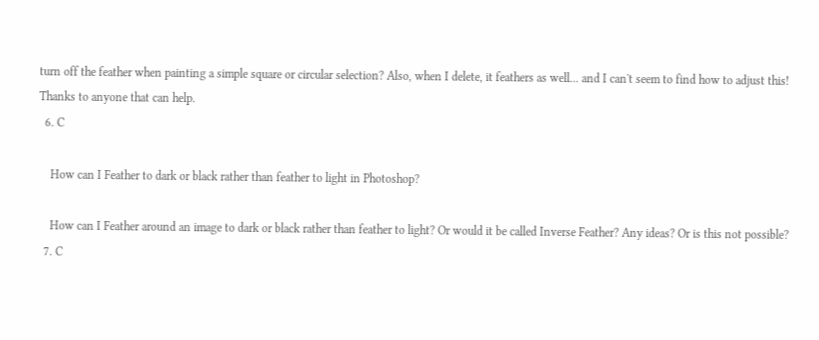turn off the feather when painting a simple square or circular selection? Also, when I delete, it feathers as well... and I can't seem to find how to adjust this! Thanks to anyone that can help.
  6. C

    How can I Feather to dark or black rather than feather to light in Photoshop?

    How can I Feather around an image to dark or black rather than feather to light? Or would it be called Inverse Feather? Any ideas? Or is this not possible?
  7. C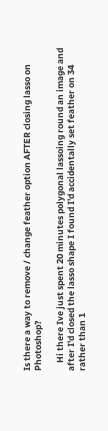Is there a way to remove / change feather option AFTER closing lasso on Photoshop?

    Hi there Ive just spent 20 minutes polygonal lassoing round an image and after I'd closed the lasso shape I found I'd accidentally set feather on 34 rather than 1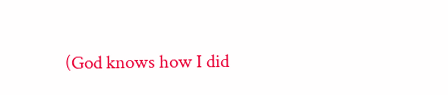(God knows how I did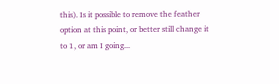this). Is it possible to remove the feather option at this point, or better still change it to 1, or am I going...